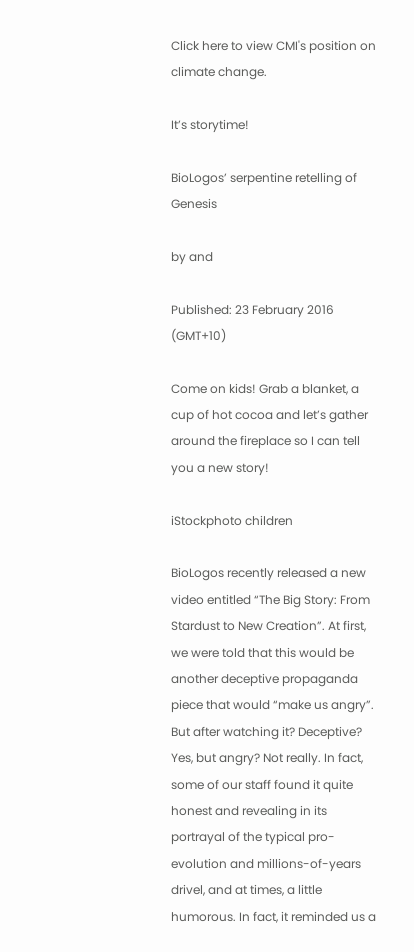Click here to view CMI's position on climate change.

It’s storytime!

BioLogos’ serpentine retelling of Genesis

by and

Published: 23 February 2016 (GMT+10)

Come on kids! Grab a blanket, a cup of hot cocoa and let’s gather around the fireplace so I can tell you a new story!

iStockphoto children

BioLogos recently released a new video entitled “The Big Story: From Stardust to New Creation”. At first, we were told that this would be another deceptive propaganda piece that would “make us angry”. But after watching it? Deceptive? Yes, but angry? Not really. In fact, some of our staff found it quite honest and revealing in its portrayal of the typical pro-evolution and millions-of-years drivel, and at times, a little humorous. In fact, it reminded us a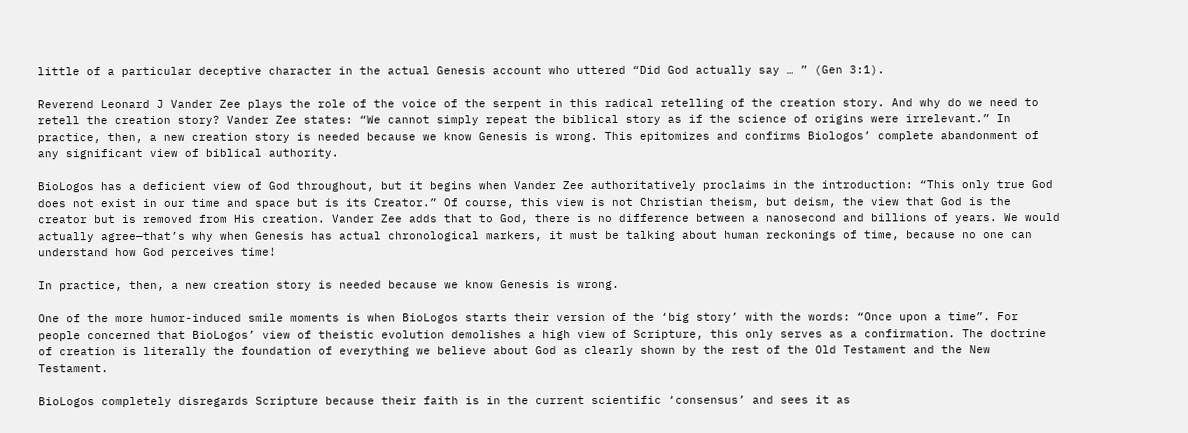little of a particular deceptive character in the actual Genesis account who uttered “Did God actually say … ” (Gen 3:1).

Reverend Leonard J Vander Zee plays the role of the voice of the serpent in this radical retelling of the creation story. And why do we need to retell the creation story? Vander Zee states: “We cannot simply repeat the biblical story as if the science of origins were irrelevant.” In practice, then, a new creation story is needed because we know Genesis is wrong. This epitomizes and confirms Biologos’ complete abandonment of any significant view of biblical authority.

BioLogos has a deficient view of God throughout, but it begins when Vander Zee authoritatively proclaims in the introduction: “This only true God does not exist in our time and space but is its Creator.” Of course, this view is not Christian theism, but deism, the view that God is the creator but is removed from His creation. Vander Zee adds that to God, there is no difference between a nanosecond and billions of years. We would actually agree—that’s why when Genesis has actual chronological markers, it must be talking about human reckonings of time, because no one can understand how God perceives time!

In practice, then, a new creation story is needed because we know Genesis is wrong.

One of the more humor-induced smile moments is when BioLogos starts their version of the ‘big story’ with the words: “Once upon a time”. For people concerned that BioLogos’ view of theistic evolution demolishes a high view of Scripture, this only serves as a confirmation. The doctrine of creation is literally the foundation of everything we believe about God as clearly shown by the rest of the Old Testament and the New Testament.

BioLogos completely disregards Scripture because their faith is in the current scientific ‘consensus’ and sees it as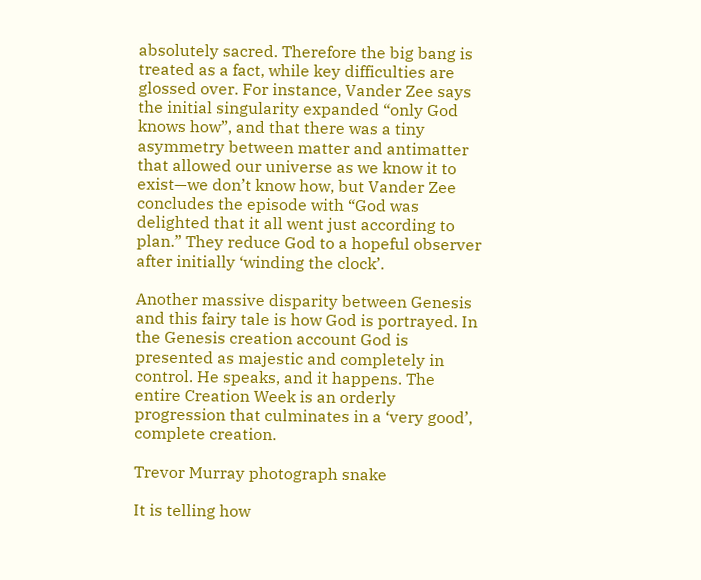absolutely sacred. Therefore the big bang is treated as a fact, while key difficulties are glossed over. For instance, Vander Zee says the initial singularity expanded “only God knows how”, and that there was a tiny asymmetry between matter and antimatter that allowed our universe as we know it to exist—we don’t know how, but Vander Zee concludes the episode with “God was delighted that it all went just according to plan.” They reduce God to a hopeful observer after initially ‘winding the clock’.

Another massive disparity between Genesis and this fairy tale is how God is portrayed. In the Genesis creation account God is presented as majestic and completely in control. He speaks, and it happens. The entire Creation Week is an orderly progression that culminates in a ‘very good’, complete creation.

Trevor Murray photograph snake

It is telling how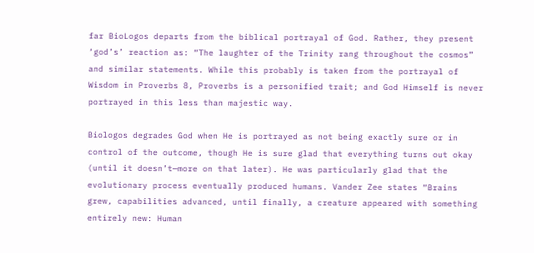far BioLogos departs from the biblical portrayal of God. Rather, they present ‘god’s’ reaction as: “The laughter of the Trinity rang throughout the cosmos” and similar statements. While this probably is taken from the portrayal of Wisdom in Proverbs 8, Proverbs is a personified trait; and God Himself is never portrayed in this less than majestic way.

Biologos degrades God when He is portrayed as not being exactly sure or in control of the outcome, though He is sure glad that everything turns out okay (until it doesn’t—more on that later). He was particularly glad that the evolutionary process eventually produced humans. Vander Zee states “Brains grew, capabilities advanced, until finally, a creature appeared with something entirely new: Human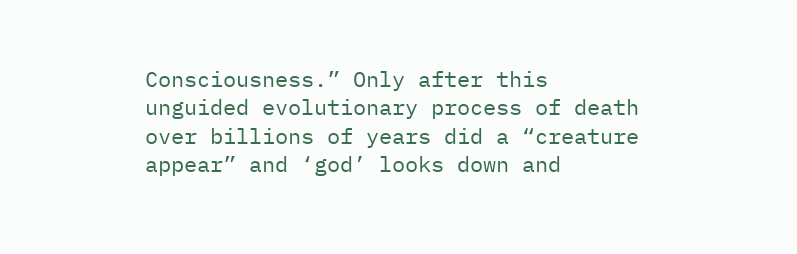Consciousness.” Only after this unguided evolutionary process of death over billions of years did a “creature appear” and ‘god’ looks down and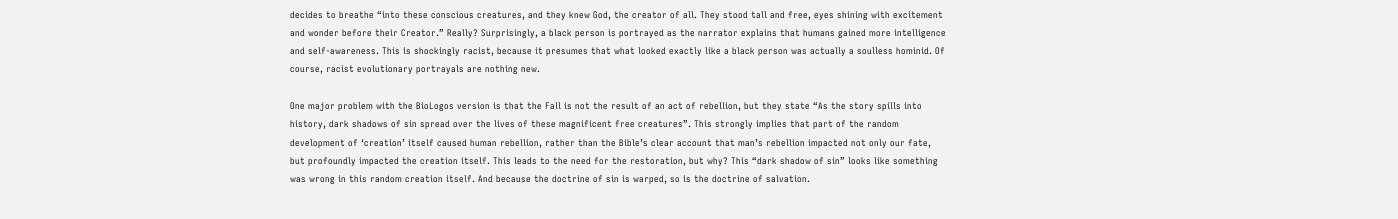decides to breathe “into these conscious creatures, and they knew God, the creator of all. They stood tall and free, eyes shining with excitement and wonder before their Creator.” Really? Surprisingly, a black person is portrayed as the narrator explains that humans gained more intelligence and self-awareness. This is shockingly racist, because it presumes that what looked exactly like a black person was actually a soulless hominid. Of course, racist evolutionary portrayals are nothing new.

One major problem with the BioLogos version is that the Fall is not the result of an act of rebellion, but they state “As the story spills into history, dark shadows of sin spread over the lives of these magnificent free creatures”. This strongly implies that part of the random development of ‘creation’ itself caused human rebellion, rather than the Bible’s clear account that man’s rebellion impacted not only our fate, but profoundly impacted the creation itself. This leads to the need for the restoration, but why? This “dark shadow of sin” looks like something was wrong in this random creation itself. And because the doctrine of sin is warped, so is the doctrine of salvation.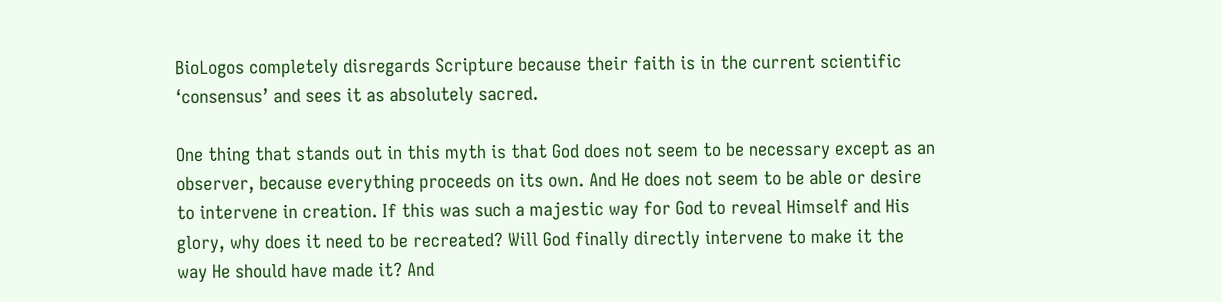BioLogos completely disregards Scripture because their faith is in the current scientific ‘consensus’ and sees it as absolutely sacred.

One thing that stands out in this myth is that God does not seem to be necessary except as an observer, because everything proceeds on its own. And He does not seem to be able or desire to intervene in creation. If this was such a majestic way for God to reveal Himself and His glory, why does it need to be recreated? Will God finally directly intervene to make it the way He should have made it? And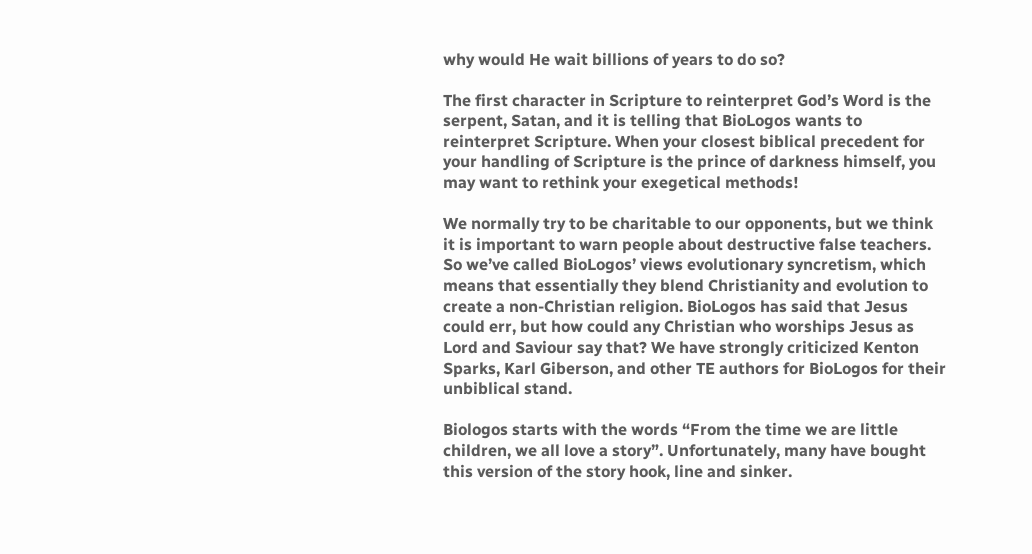why would He wait billions of years to do so?

The first character in Scripture to reinterpret God’s Word is the serpent, Satan, and it is telling that BioLogos wants to reinterpret Scripture. When your closest biblical precedent for your handling of Scripture is the prince of darkness himself, you may want to rethink your exegetical methods!

We normally try to be charitable to our opponents, but we think it is important to warn people about destructive false teachers. So we’ve called BioLogos’ views evolutionary syncretism, which means that essentially they blend Christianity and evolution to create a non-Christian religion. BioLogos has said that Jesus could err, but how could any Christian who worships Jesus as Lord and Saviour say that? We have strongly criticized Kenton Sparks, Karl Giberson, and other TE authors for BioLogos for their unbiblical stand.

Biologos starts with the words “From the time we are little children, we all love a story”. Unfortunately, many have bought this version of the story hook, line and sinker.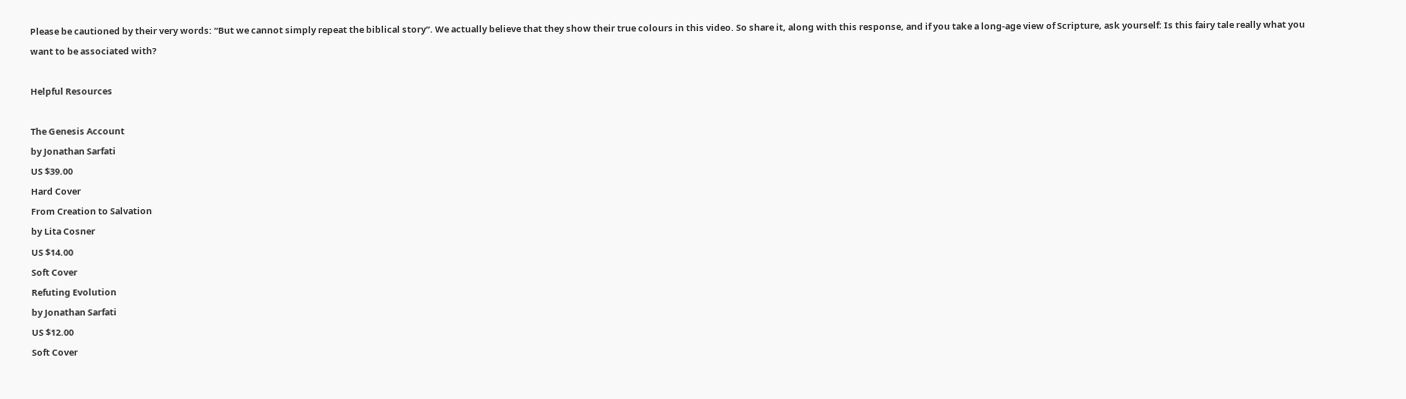Please be cautioned by their very words: “But we cannot simply repeat the biblical story”. We actually believe that they show their true colours in this video. So share it, along with this response, and if you take a long-age view of Scripture, ask yourself: Is this fairy tale really what you want to be associated with?

Helpful Resources

The Genesis Account
by Jonathan Sarfati
US $39.00
Hard Cover
From Creation to Salvation
by Lita Cosner
US $14.00
Soft Cover
Refuting Evolution
by Jonathan Sarfati
US $12.00
Soft Cover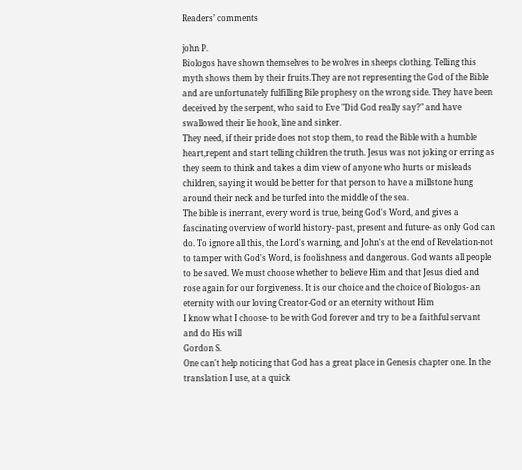Readers’ comments

john P.
Biologos have shown themselves to be wolves in sheeps clothing. Telling this myth shows them by their fruits.They are not representing the God of the Bible and are unfortunately fulfilling Bile prophesy on the wrong side. They have been deceived by the serpent, who said to Eve "Did God really say?" and have swallowed their lie hook, line and sinker.
They need, if their pride does not stop them, to read the Bible with a humble heart,repent and start telling children the truth. Jesus was not joking or erring as they seem to think and takes a dim view of anyone who hurts or misleads children, saying it would be better for that person to have a millstone hung around their neck and be turfed into the middle of the sea.
The bible is inerrant, every word is true, being God's Word, and gives a fascinating overview of world history- past, present and future- as only God can do. To ignore all this, the Lord's warning, and John's at the end of Revelation-not to tamper with God's Word, is foolishness and dangerous. God wants all people to be saved. We must choose whether to believe Him and that Jesus died and rose again for our forgiveness. It is our choice and the choice of Biologos- an eternity with our loving Creator-God or an eternity without Him
I know what I choose- to be with God forever and try to be a faithful servant and do His will
Gordon S.
One can't help noticing that God has a great place in Genesis chapter one. In the translation I use, at a quick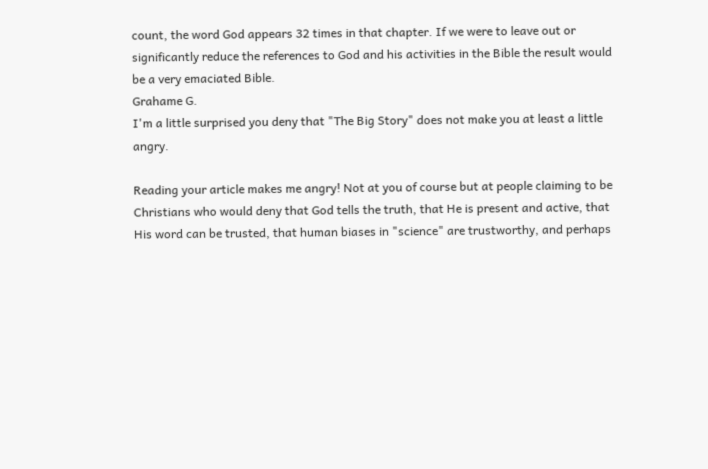count, the word God appears 32 times in that chapter. If we were to leave out or significantly reduce the references to God and his activities in the Bible the result would be a very emaciated Bible.
Grahame G.
I'm a little surprised you deny that "The Big Story" does not make you at least a little angry.

Reading your article makes me angry! Not at you of course but at people claiming to be Christians who would deny that God tells the truth, that He is present and active, that His word can be trusted, that human biases in "science" are trustworthy, and perhaps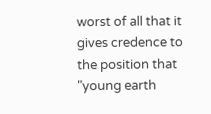worst of all that it gives credence to the position that "young earth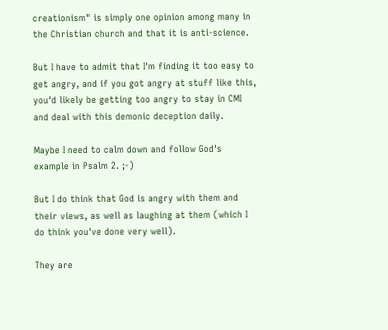creationism" is simply one opinion among many in the Christian church and that it is anti-science.

But I have to admit that I'm finding it too easy to get angry, and if you got angry at stuff like this, you'd likely be getting too angry to stay in CMI and deal with this demonic deception daily.

Maybe I need to calm down and follow God's example in Psalm 2. ;-)

But I do think that God is angry with them and their views, as well as laughing at them (which I do think you've done very well).

They are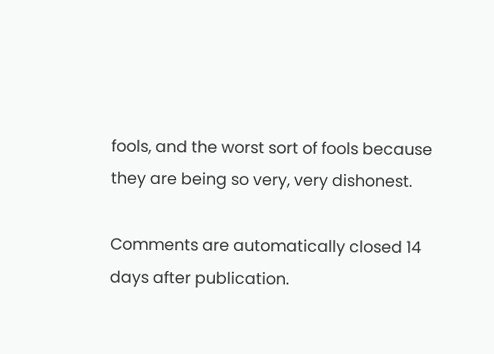fools, and the worst sort of fools because they are being so very, very dishonest.

Comments are automatically closed 14 days after publication.